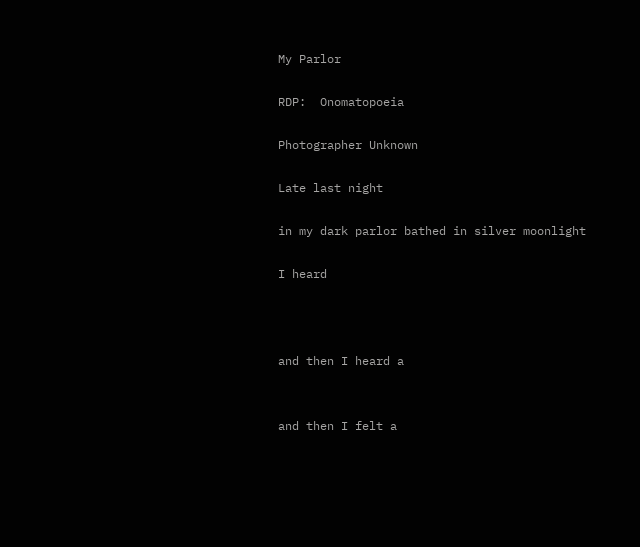My Parlor

RDP:  Onomatopoeia

Photographer Unknown

Late last night

in my dark parlor bathed in silver moonlight

I heard



and then I heard a


and then I felt a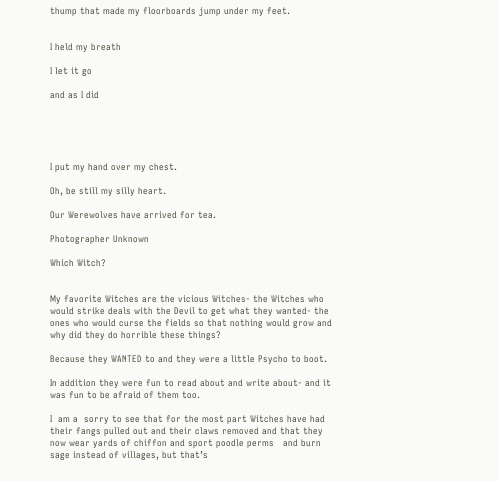thump that made my floorboards jump under my feet.


I held my breath

I let it go

and as I did





I put my hand over my chest.

Oh, be still my silly heart.

Our Werewolves have arrived for tea.

Photographer Unknown

Which Witch?


My favorite Witches are the vicious Witches- the Witches who would strike deals with the Devil to get what they wanted- the ones who would curse the fields so that nothing would grow and why did they do horrible these things?

Because they WANTED to and they were a little Psycho to boot.

In addition they were fun to read about and write about- and it was fun to be afraid of them too.

I  am a  sorry to see that for the most part Witches have had their fangs pulled out and their claws removed and that they now wear yards of chiffon and sport poodle perms   and burn sage instead of villages, but that’s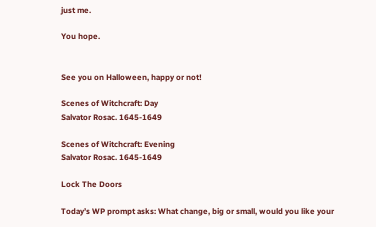just me.

You hope.


See you on Halloween, happy or not!

Scenes of Witchcraft: Day
Salvator Rosac. 1645-1649

Scenes of Witchcraft: Evening
Salvator Rosac. 1645-1649

Lock The Doors

Today’s WP prompt asks: What change, big or small, would you like your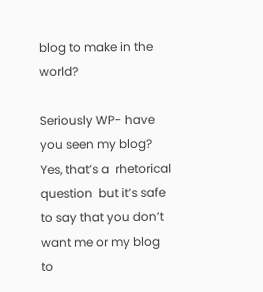blog to make in the world?

Seriously WP- have you seen my blog? Yes, that’s a  rhetorical question  but it’s safe to say that you don’t want me or my blog to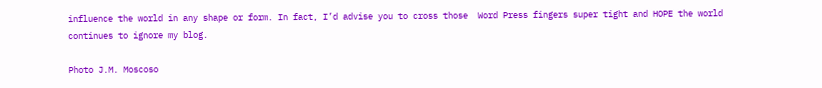influence the world in any shape or form. In fact, I’d advise you to cross those  Word Press fingers super tight and HOPE the world continues to ignore my blog.

Photo J.M. Moscoso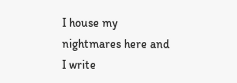I house my nightmares here and I write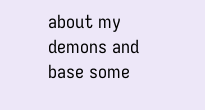about my demons and base some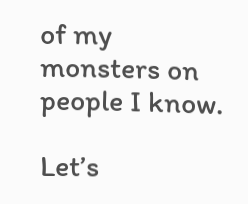of my monsters on people I know.

Let’s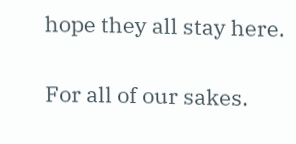hope they all stay here.

For all of our sakes.